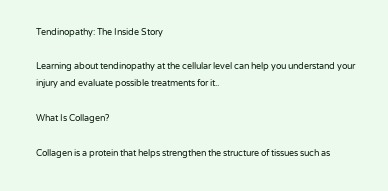Tendinopathy: The Inside Story

Learning about tendinopathy at the cellular level can help you understand your injury and evaluate possible treatments for it..

What Is Collagen?

Collagen is a protein that helps strengthen the structure of tissues such as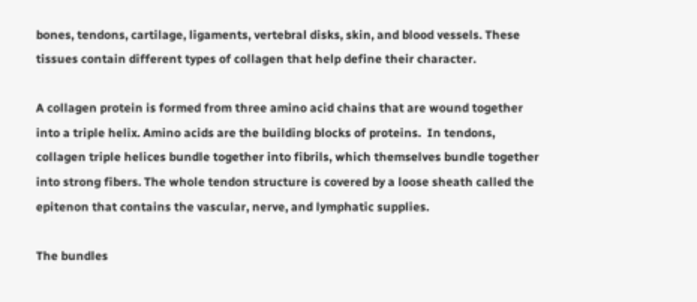bones, tendons, cartilage, ligaments, vertebral disks, skin, and blood vessels. These tissues contain different types of collagen that help define their character.

A collagen protein is formed from three amino acid chains that are wound together into a triple helix. Amino acids are the building blocks of proteins.  In tendons, collagen triple helices bundle together into fibrils, which themselves bundle together into strong fibers. The whole tendon structure is covered by a loose sheath called the epitenon that contains the vascular, nerve, and lymphatic supplies.

The bundles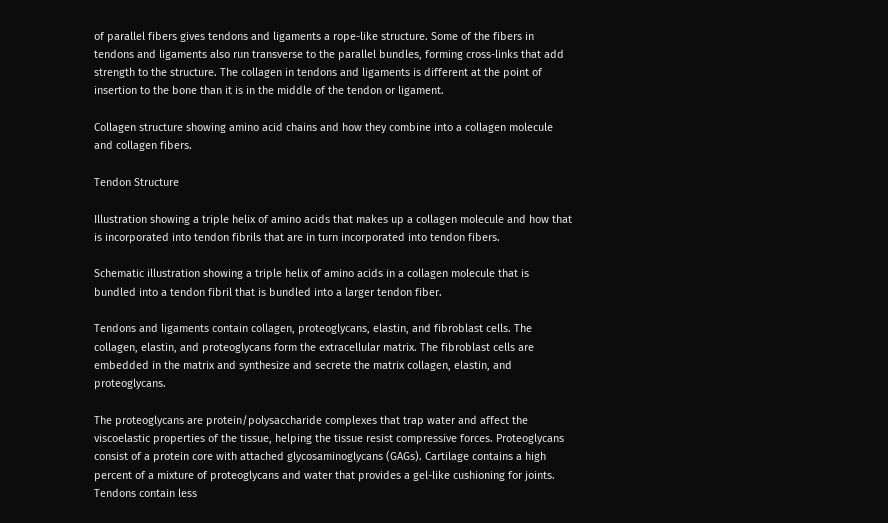of parallel fibers gives tendons and ligaments a rope-like structure. Some of the fibers in tendons and ligaments also run transverse to the parallel bundles, forming cross-links that add strength to the structure. The collagen in tendons and ligaments is different at the point of insertion to the bone than it is in the middle of the tendon or ligament.

Collagen structure showing amino acid chains and how they combine into a collagen molecule and collagen fibers.

Tendon Structure

Illustration showing a triple helix of amino acids that makes up a collagen molecule and how that is incorporated into tendon fibrils that are in turn incorporated into tendon fibers.

Schematic illustration showing a triple helix of amino acids in a collagen molecule that is bundled into a tendon fibril that is bundled into a larger tendon fiber.

Tendons and ligaments contain collagen, proteoglycans, elastin, and fibroblast cells. The collagen, elastin, and proteoglycans form the extracellular matrix. The fibroblast cells are embedded in the matrix and synthesize and secrete the matrix collagen, elastin, and proteoglycans.

The proteoglycans are protein/polysaccharide complexes that trap water and affect the viscoelastic properties of the tissue, helping the tissue resist compressive forces. Proteoglycans consist of a protein core with attached glycosaminoglycans (GAGs). Cartilage contains a high percent of a mixture of proteoglycans and water that provides a gel-like cushioning for joints. Tendons contain less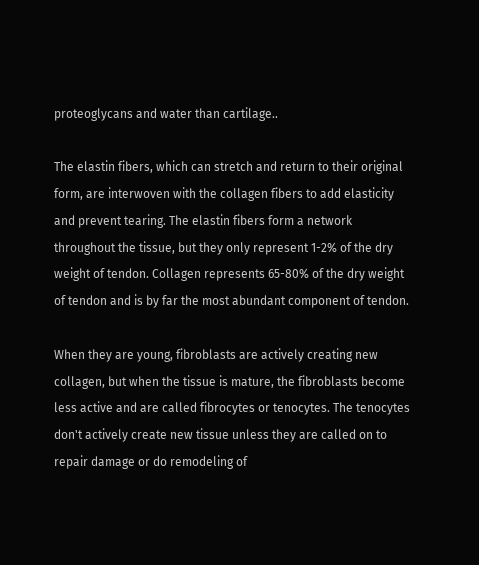proteoglycans and water than cartilage..

The elastin fibers, which can stretch and return to their original form, are interwoven with the collagen fibers to add elasticity and prevent tearing. The elastin fibers form a network throughout the tissue, but they only represent 1-2% of the dry weight of tendon. Collagen represents 65-80% of the dry weight of tendon and is by far the most abundant component of tendon.

When they are young, fibroblasts are actively creating new collagen, but when the tissue is mature, the fibroblasts become less active and are called fibrocytes or tenocytes. The tenocytes don't actively create new tissue unless they are called on to repair damage or do remodeling of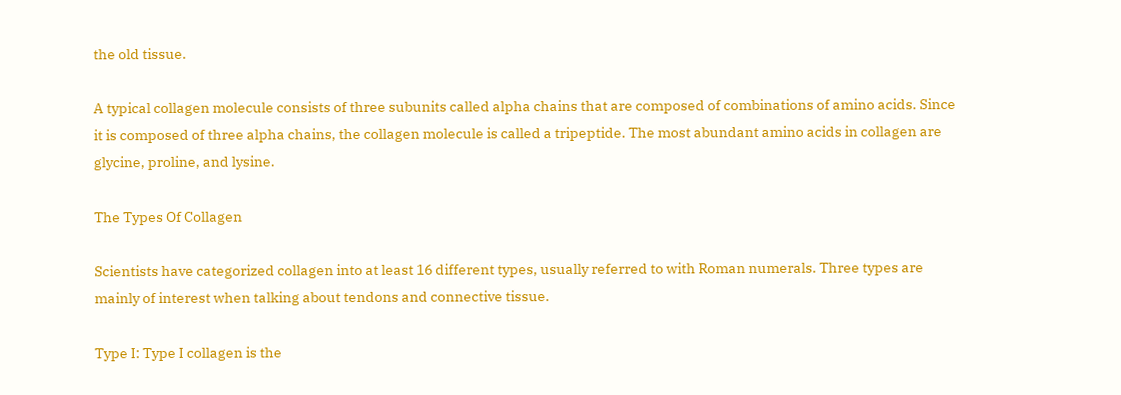the old tissue.

A typical collagen molecule consists of three subunits called alpha chains that are composed of combinations of amino acids. Since it is composed of three alpha chains, the collagen molecule is called a tripeptide. The most abundant amino acids in collagen are glycine, proline, and lysine.

The Types Of Collagen

Scientists have categorized collagen into at least 16 different types, usually referred to with Roman numerals. Three types are mainly of interest when talking about tendons and connective tissue.

Type I: Type I collagen is the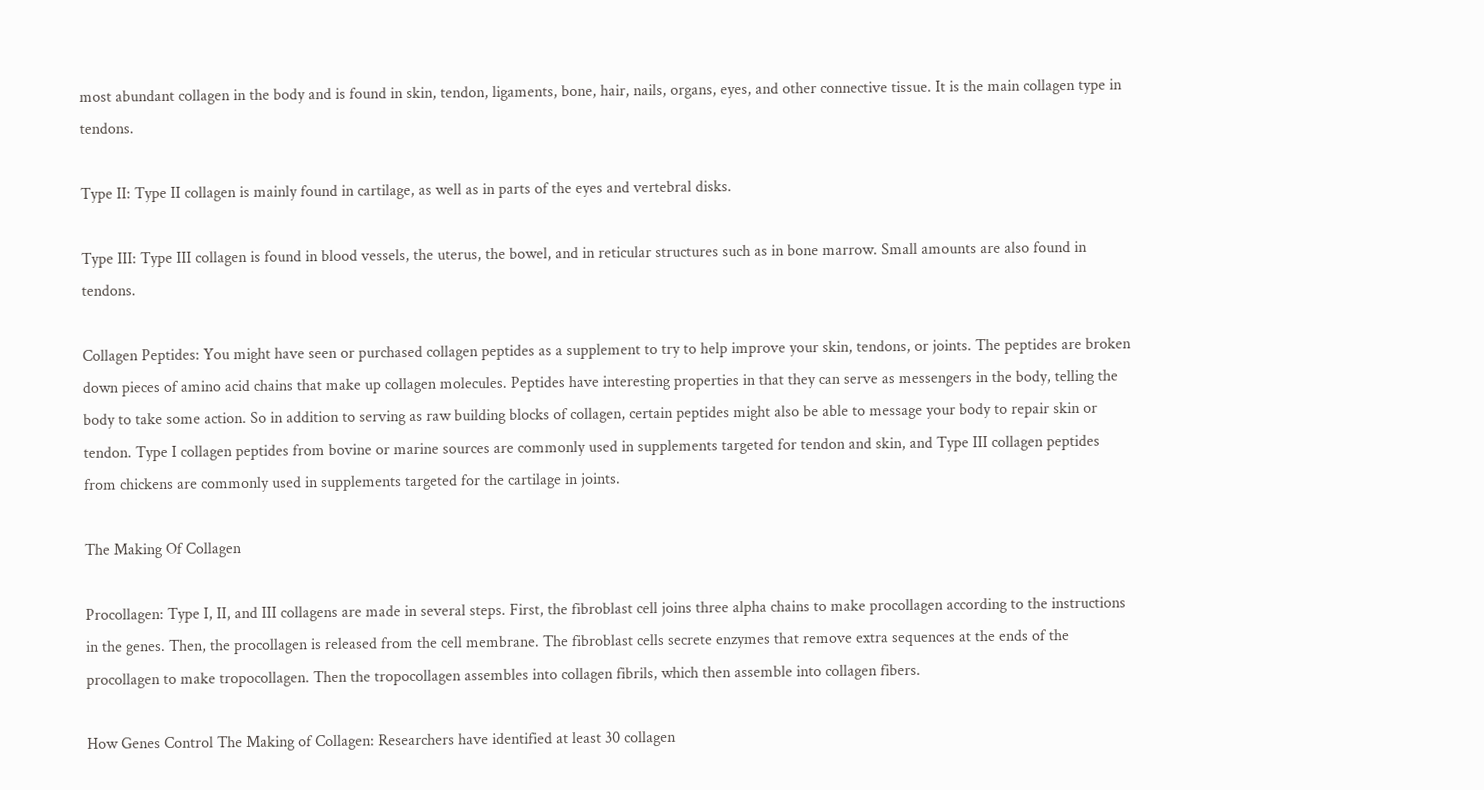most abundant collagen in the body and is found in skin, tendon, ligaments, bone, hair, nails, organs, eyes, and other connective tissue. It is the main collagen type in tendons.

Type II: Type II collagen is mainly found in cartilage, as well as in parts of the eyes and vertebral disks.

Type III: Type III collagen is found in blood vessels, the uterus, the bowel, and in reticular structures such as in bone marrow. Small amounts are also found in tendons.

Collagen Peptides: You might have seen or purchased collagen peptides as a supplement to try to help improve your skin, tendons, or joints. The peptides are broken down pieces of amino acid chains that make up collagen molecules. Peptides have interesting properties in that they can serve as messengers in the body, telling the body to take some action. So in addition to serving as raw building blocks of collagen, certain peptides might also be able to message your body to repair skin or tendon. Type I collagen peptides from bovine or marine sources are commonly used in supplements targeted for tendon and skin, and Type III collagen peptides from chickens are commonly used in supplements targeted for the cartilage in joints.

The Making Of Collagen

Procollagen: Type I, II, and III collagens are made in several steps. First, the fibroblast cell joins three alpha chains to make procollagen according to the instructions in the genes. Then, the procollagen is released from the cell membrane. The fibroblast cells secrete enzymes that remove extra sequences at the ends of the procollagen to make tropocollagen. Then the tropocollagen assembles into collagen fibrils, which then assemble into collagen fibers.

How Genes Control The Making of Collagen: Researchers have identified at least 30 collagen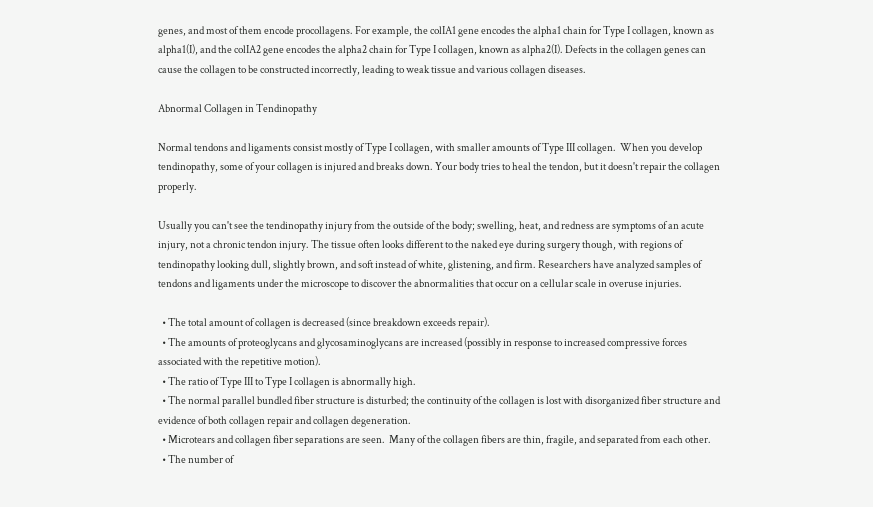genes, and most of them encode procollagens. For example, the colIA1 gene encodes the alpha1 chain for Type I collagen, known as alpha1(I), and the colIA2 gene encodes the alpha2 chain for Type I collagen, known as alpha2(I). Defects in the collagen genes can cause the collagen to be constructed incorrectly, leading to weak tissue and various collagen diseases.

Abnormal Collagen in Tendinopathy

Normal tendons and ligaments consist mostly of Type I collagen, with smaller amounts of Type III collagen.  When you develop tendinopathy, some of your collagen is injured and breaks down. Your body tries to heal the tendon, but it doesn't repair the collagen properly.

Usually you can't see the tendinopathy injury from the outside of the body; swelling, heat, and redness are symptoms of an acute injury, not a chronic tendon injury. The tissue often looks different to the naked eye during surgery though, with regions of tendinopathy looking dull, slightly brown, and soft instead of white, glistening, and firm. Researchers have analyzed samples of tendons and ligaments under the microscope to discover the abnormalities that occur on a cellular scale in overuse injuries.

  • The total amount of collagen is decreased (since breakdown exceeds repair).
  • The amounts of proteoglycans and glycosaminoglycans are increased (possibly in response to increased compressive forces associated with the repetitive motion).
  • The ratio of Type III to Type I collagen is abnormally high.
  • The normal parallel bundled fiber structure is disturbed; the continuity of the collagen is lost with disorganized fiber structure and evidence of both collagen repair and collagen degeneration.
  • Microtears and collagen fiber separations are seen.  Many of the collagen fibers are thin, fragile, and separated from each other.
  • The number of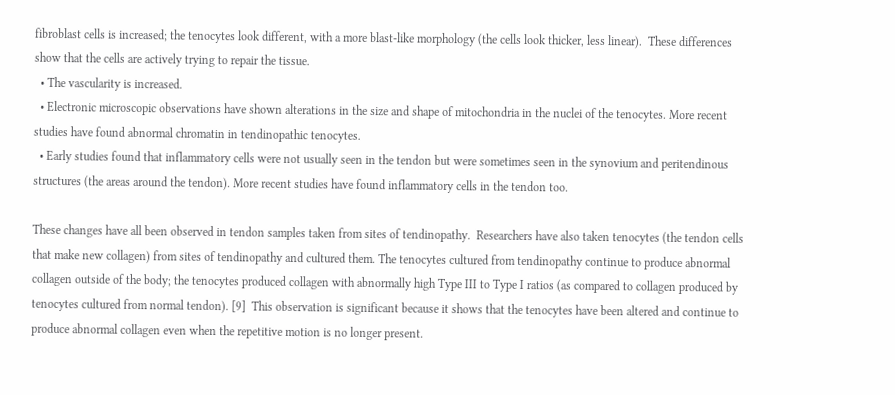fibroblast cells is increased; the tenocytes look different, with a more blast-like morphology (the cells look thicker, less linear).  These differences show that the cells are actively trying to repair the tissue.
  • The vascularity is increased.
  • Electronic microscopic observations have shown alterations in the size and shape of mitochondria in the nuclei of the tenocytes. More recent studies have found abnormal chromatin in tendinopathic tenocytes.
  • Early studies found that inflammatory cells were not usually seen in the tendon but were sometimes seen in the synovium and peritendinous structures (the areas around the tendon). More recent studies have found inflammatory cells in the tendon too.

These changes have all been observed in tendon samples taken from sites of tendinopathy.  Researchers have also taken tenocytes (the tendon cells that make new collagen) from sites of tendinopathy and cultured them. The tenocytes cultured from tendinopathy continue to produce abnormal collagen outside of the body; the tenocytes produced collagen with abnormally high Type III to Type I ratios (as compared to collagen produced by tenocytes cultured from normal tendon). [9]  This observation is significant because it shows that the tenocytes have been altered and continue to produce abnormal collagen even when the repetitive motion is no longer present.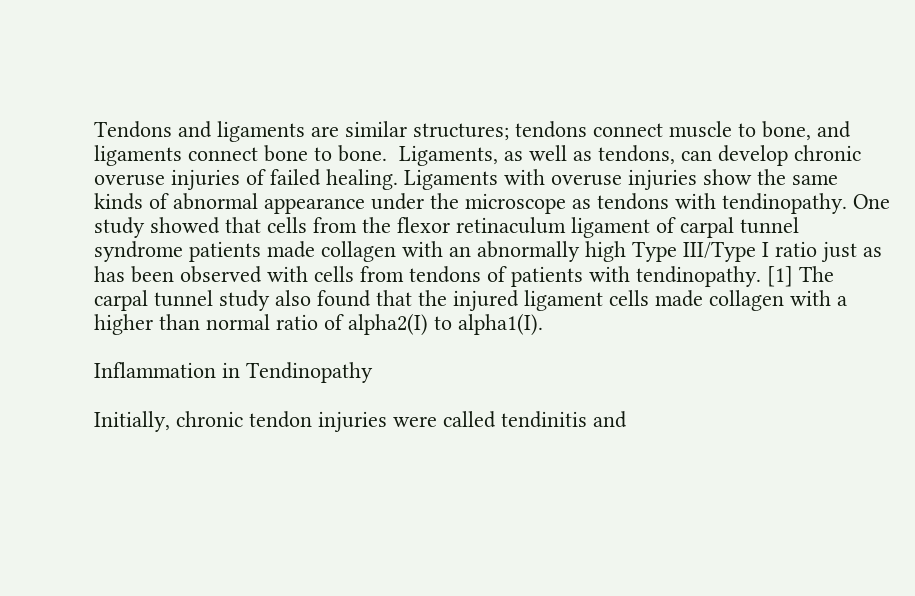Tendons and ligaments are similar structures; tendons connect muscle to bone, and ligaments connect bone to bone.  Ligaments, as well as tendons, can develop chronic overuse injuries of failed healing. Ligaments with overuse injuries show the same kinds of abnormal appearance under the microscope as tendons with tendinopathy. One study showed that cells from the flexor retinaculum ligament of carpal tunnel syndrome patients made collagen with an abnormally high Type III/Type I ratio just as has been observed with cells from tendons of patients with tendinopathy. [1] The carpal tunnel study also found that the injured ligament cells made collagen with a higher than normal ratio of alpha2(I) to alpha1(I).

Inflammation in Tendinopathy

Initially, chronic tendon injuries were called tendinitis and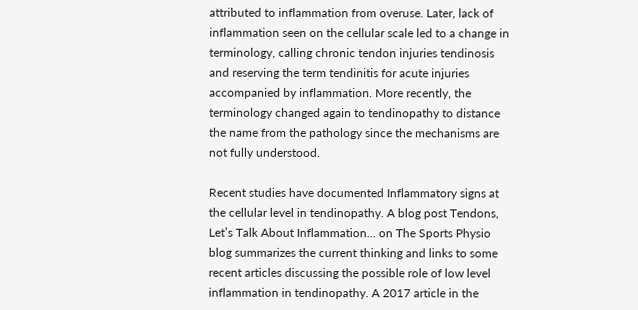attributed to inflammation from overuse. Later, lack of inflammation seen on the cellular scale led to a change in terminology, calling chronic tendon injuries tendinosis and reserving the term tendinitis for acute injuries accompanied by inflammation. More recently, the terminology changed again to tendinopathy to distance the name from the pathology since the mechanisms are not fully understood.

Recent studies have documented Inflammatory signs at the cellular level in tendinopathy. A blog post Tendons, Let’s Talk About Inflammation… on The Sports Physio blog summarizes the current thinking and links to some recent articles discussing the possible role of low level inflammation in tendinopathy. A 2017 article in the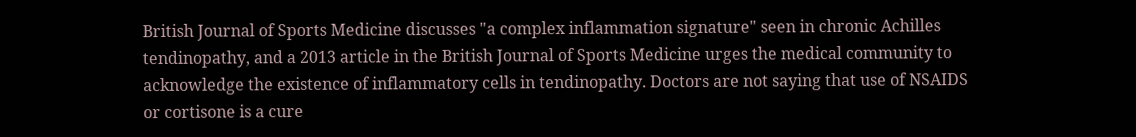British Journal of Sports Medicine discusses "a complex inflammation signature" seen in chronic Achilles tendinopathy, and a 2013 article in the British Journal of Sports Medicine urges the medical community to acknowledge the existence of inflammatory cells in tendinopathy. Doctors are not saying that use of NSAIDS or cortisone is a cure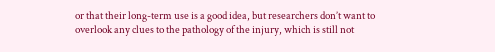or that their long-term use is a good idea, but researchers don’t want to overlook any clues to the pathology of the injury, which is still not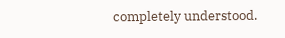completely understood.